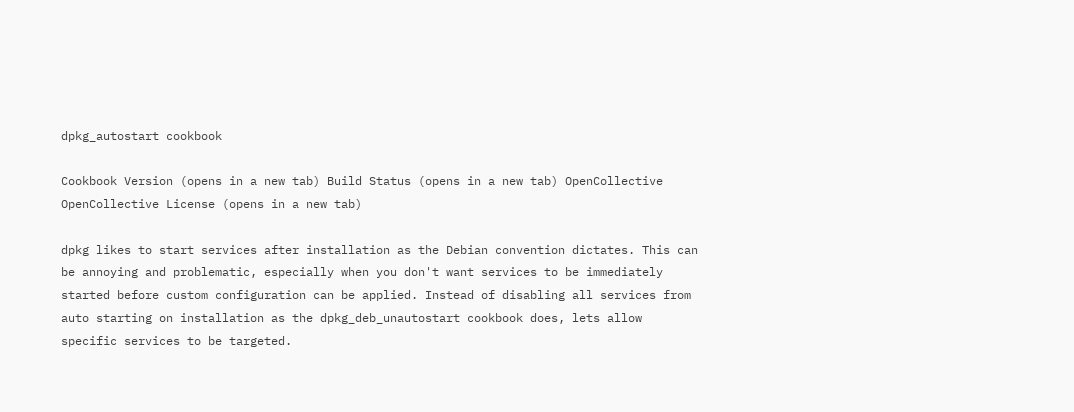dpkg_autostart cookbook

Cookbook Version (opens in a new tab) Build Status (opens in a new tab) OpenCollective OpenCollective License (opens in a new tab)

dpkg likes to start services after installation as the Debian convention dictates. This can be annoying and problematic, especially when you don't want services to be immediately started before custom configuration can be applied. Instead of disabling all services from auto starting on installation as the dpkg_deb_unautostart cookbook does, lets allow specific services to be targeted.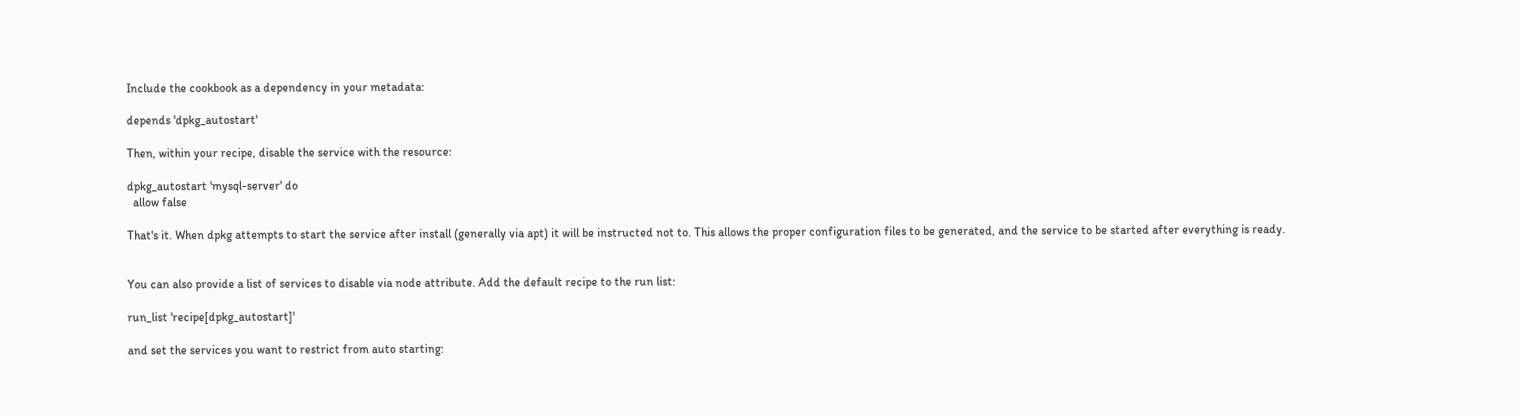Include the cookbook as a dependency in your metadata:

depends 'dpkg_autostart'

Then, within your recipe, disable the service with the resource:

dpkg_autostart 'mysql-server' do
  allow false

That's it. When dpkg attempts to start the service after install (generally via apt) it will be instructed not to. This allows the proper configuration files to be generated, and the service to be started after everything is ready.


You can also provide a list of services to disable via node attribute. Add the default recipe to the run list:

run_list 'recipe[dpkg_autostart]'

and set the services you want to restrict from auto starting: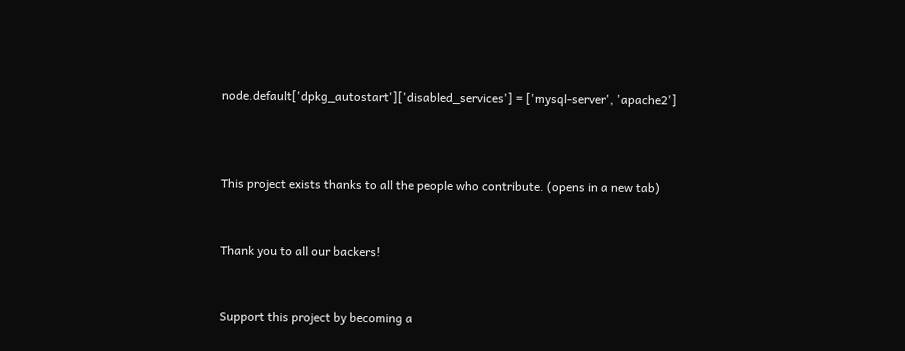node.default['dpkg_autostart']['disabled_services'] = ['mysql-server', 'apache2']



This project exists thanks to all the people who contribute. (opens in a new tab)


Thank you to all our backers!


Support this project by becoming a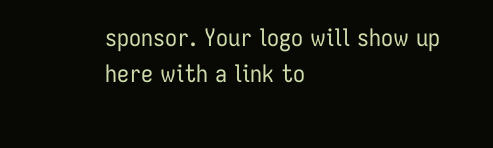sponsor. Your logo will show up here with a link to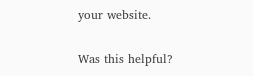your website.

Was this helpful?